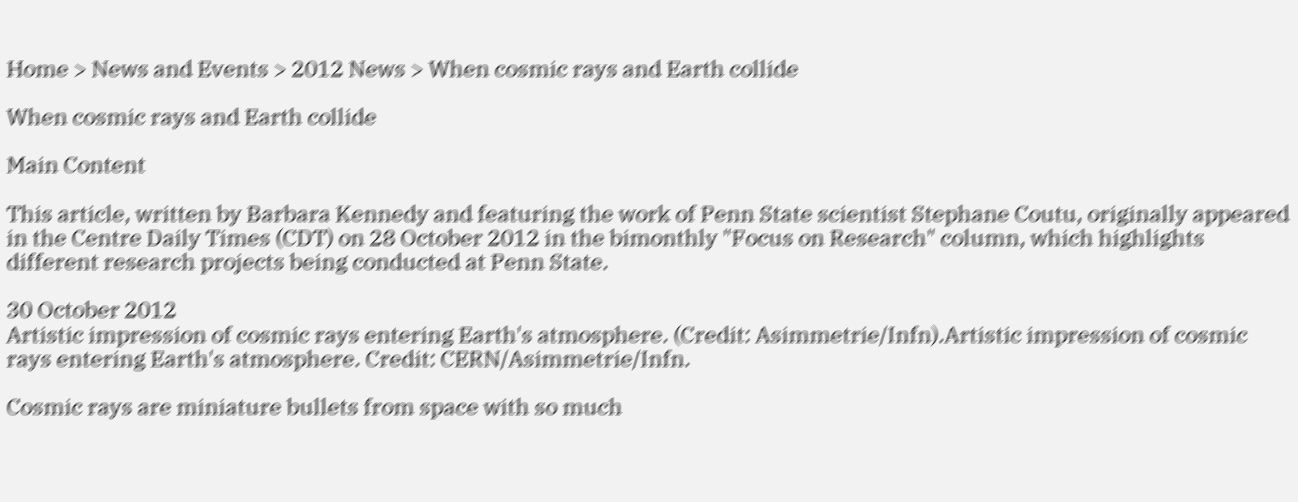Home > News and Events > 2012 News > When cosmic rays and Earth collide

When cosmic rays and Earth collide

Main Content

This article, written by Barbara Kennedy and featuring the work of Penn State scientist Stephane Coutu, originally appeared in the Centre Daily Times (CDT) on 28 October 2012 in the bimonthly "Focus on Research" column, which highlights different research projects being conducted at Penn State.

30 October 2012
Artistic impression of cosmic rays entering Earth's atmosphere. (Credit: Asimmetrie/Infn).Artistic impression of cosmic rays entering Earth's atmosphere. Credit: CERN/Asimmetrie/Infn.

Cosmic rays are miniature bullets from space with so much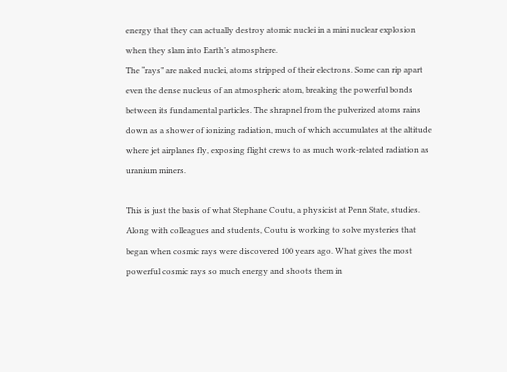energy that they can actually destroy atomic nuclei in a mini nuclear explosion when they slam into Earth’s atmosphere.
The “rays” are naked nuclei, atoms stripped of their electrons. Some can rip apart even the dense nucleus of an atmospheric atom, breaking the powerful bonds between its fundamental particles. The shrapnel from the pulverized atoms rains down as a shower of ionizing radiation, much of which accumulates at the altitude where jet airplanes fly, exposing flight crews to as much work-related radiation as uranium miners.

This is just the basis of what Stephane Coutu, a physicist at Penn State, studies. Along with colleagues and students, Coutu is working to solve mysteries that began when cosmic rays were discovered 100 years ago. What gives the most powerful cosmic rays so much energy and shoots them in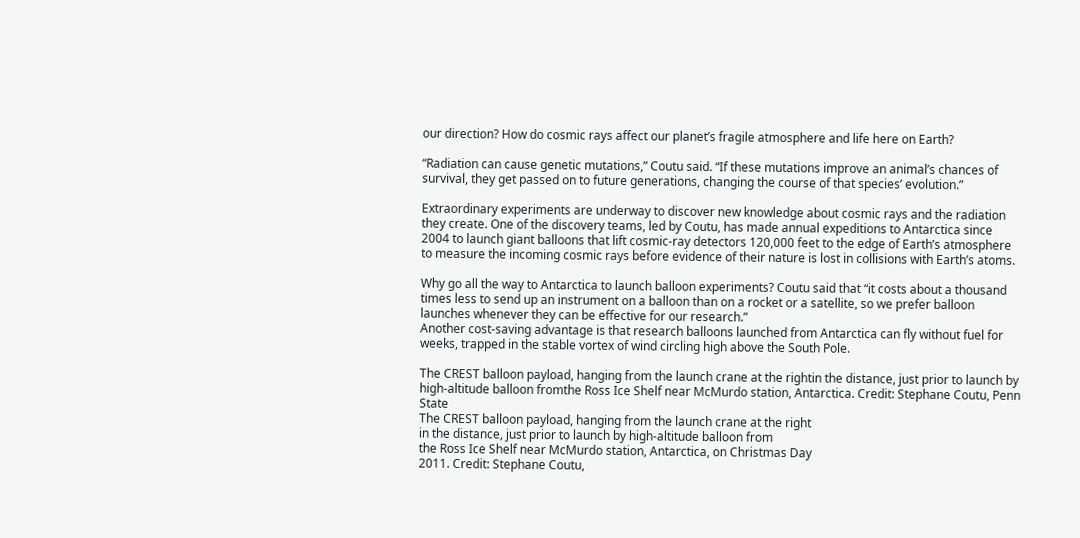our direction? How do cosmic rays affect our planet’s fragile atmosphere and life here on Earth?

“Radiation can cause genetic mutations,” Coutu said. “If these mutations improve an animal’s chances of survival, they get passed on to future generations, changing the course of that species’ evolution.”

Extraordinary experiments are underway to discover new knowledge about cosmic rays and the radiation they create. One of the discovery teams, led by Coutu, has made annual expeditions to Antarctica since 2004 to launch giant balloons that lift cosmic-ray detectors 120,000 feet to the edge of Earth’s atmosphere to measure the incoming cosmic rays before evidence of their nature is lost in collisions with Earth’s atoms.

Why go all the way to Antarctica to launch balloon experiments? Coutu said that “it costs about a thousand times less to send up an instrument on a balloon than on a rocket or a satellite, so we prefer balloon launches whenever they can be effective for our research.”
Another cost-saving advantage is that research balloons launched from Antarctica can fly without fuel for weeks, trapped in the stable vortex of wind circling high above the South Pole.

The CREST balloon payload, hanging from the launch crane at the rightin the distance, just prior to launch by high-altitude balloon fromthe Ross Ice Shelf near McMurdo station, Antarctica. Credit: Stephane Coutu, Penn State
The CREST balloon payload, hanging from the launch crane at the right
in the distance, just prior to launch by high-altitude balloon from
the Ross Ice Shelf near McMurdo station, Antarctica, on Christmas Day
2011. Credit: Stephane Coutu,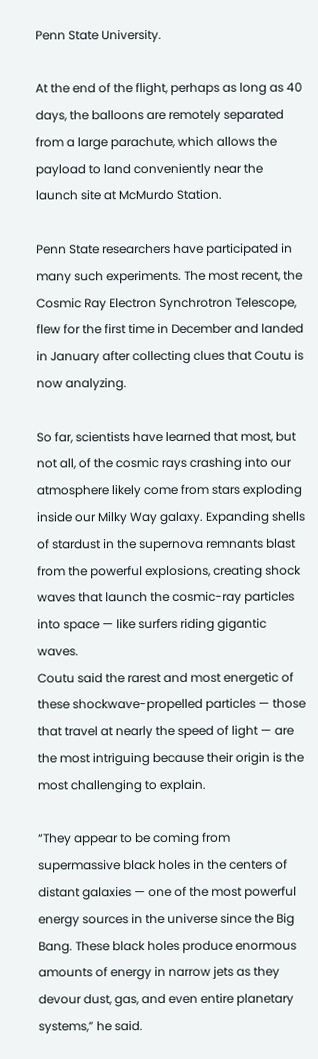Penn State University.

At the end of the flight, perhaps as long as 40 days, the balloons are remotely separated from a large parachute, which allows the payload to land conveniently near the launch site at McMurdo Station.

Penn State researchers have participated in many such experiments. The most recent, the Cosmic Ray Electron Synchrotron Telescope, flew for the first time in December and landed in January after collecting clues that Coutu is now analyzing.

So far, scientists have learned that most, but not all, of the cosmic rays crashing into our atmosphere likely come from stars exploding inside our Milky Way galaxy. Expanding shells of stardust in the supernova remnants blast from the powerful explosions, creating shock waves that launch the cosmic-ray particles into space — like surfers riding gigantic waves.
Coutu said the rarest and most energetic of these shockwave-propelled particles — those that travel at nearly the speed of light — are the most intriguing because their origin is the most challenging to explain.

“They appear to be coming from supermassive black holes in the centers of distant galaxies — one of the most powerful energy sources in the universe since the Big Bang. These black holes produce enormous amounts of energy in narrow jets as they devour dust, gas, and even entire planetary systems,” he said.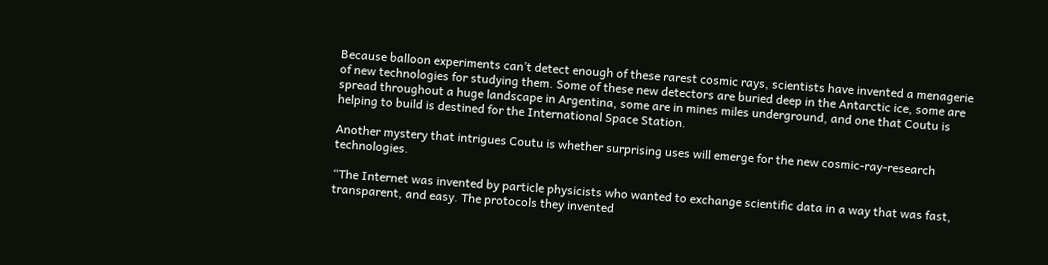Because balloon experiments can’t detect enough of these rarest cosmic rays, scientists have invented a menagerie of new technologies for studying them. Some of these new detectors are buried deep in the Antarctic ice, some are spread throughout a huge landscape in Argentina, some are in mines miles underground, and one that Coutu is helping to build is destined for the International Space Station.

Another mystery that intrigues Coutu is whether surprising uses will emerge for the new cosmic-ray-research technologies.

“The Internet was invented by particle physicists who wanted to exchange scientific data in a way that was fast, transparent, and easy. The protocols they invented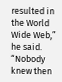resulted in the World Wide Web,” he said. “Nobody knew then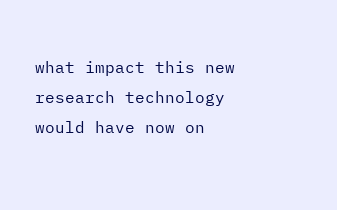what impact this new research technology would have now on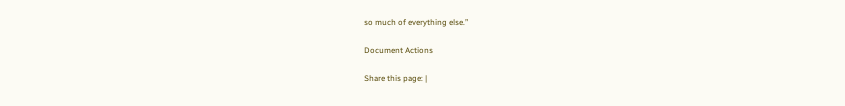so much of everything else.”

Document Actions

Share this page: |